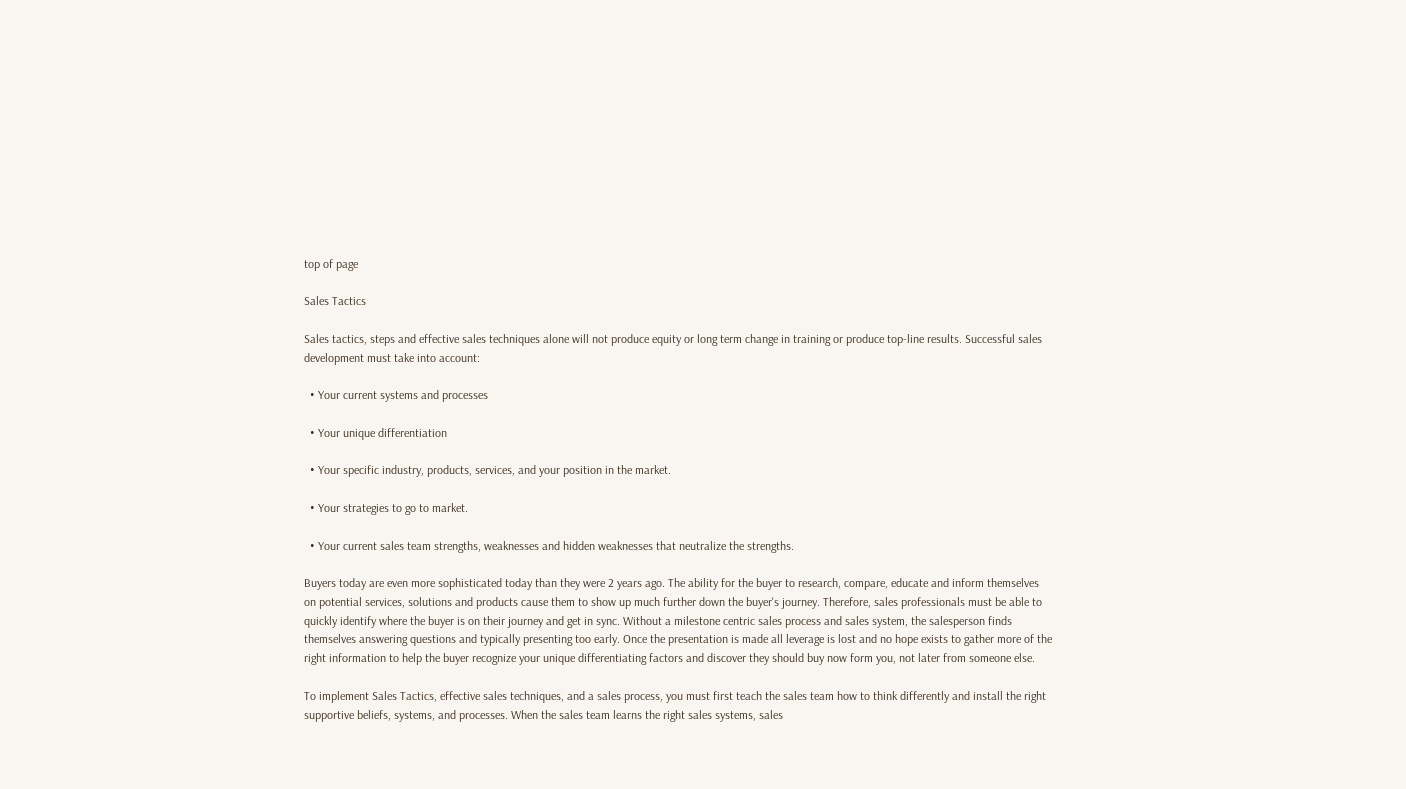top of page

Sales Tactics

Sales tactics, steps and effective sales techniques alone will not produce equity or long term change in training or produce top-line results. Successful sales development must take into account:

  • Your current systems and processes

  • Your unique differentiation

  • Your specific industry, products, services, and your position in the market.

  • Your strategies to go to market.

  • Your current sales team strengths, weaknesses and hidden weaknesses that neutralize the strengths.

Buyers today are even more sophisticated today than they were 2 years ago. The ability for the buyer to research, compare, educate and inform themselves on potential services, solutions and products cause them to show up much further down the buyer's journey. Therefore, sales professionals must be able to quickly identify where the buyer is on their journey and get in sync. Without a milestone centric sales process and sales system, the salesperson finds themselves answering questions and typically presenting too early. Once the presentation is made all leverage is lost and no hope exists to gather more of the right information to help the buyer recognize your unique differentiating factors and discover they should buy now form you, not later from someone else.

To implement Sales Tactics, effective sales techniques, and a sales process, you must first teach the sales team how to think differently and install the right supportive beliefs, systems, and processes. When the sales team learns the right sales systems, sales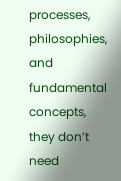processes, philosophies, and fundamental concepts, they don’t need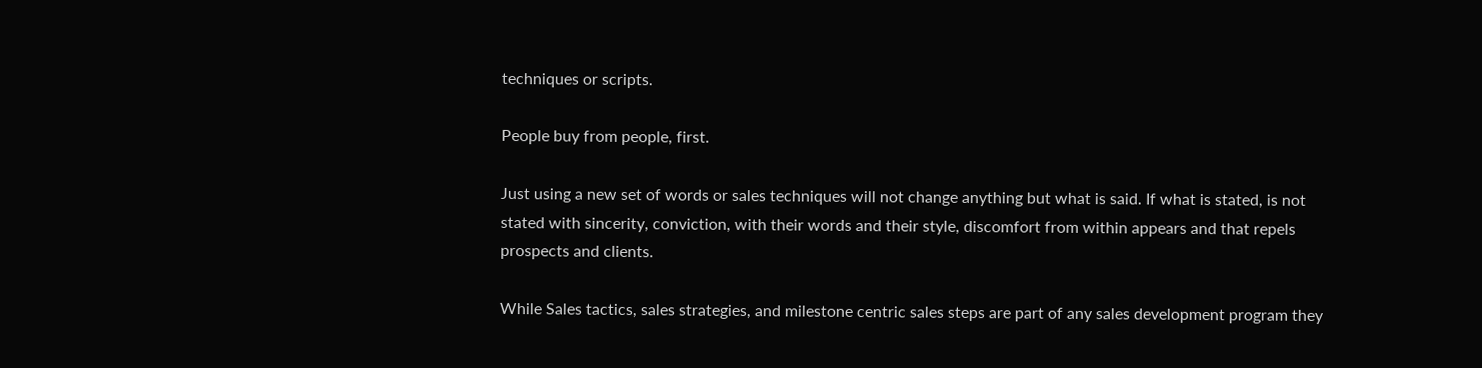techniques or scripts.

People buy from people, first.

Just using a new set of words or sales techniques will not change anything but what is said. If what is stated, is not stated with sincerity, conviction, with their words and their style, discomfort from within appears and that repels prospects and clients.

While Sales tactics, sales strategies, and milestone centric sales steps are part of any sales development program they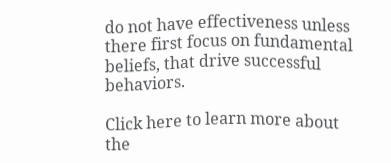do not have effectiveness unless there first focus on fundamental beliefs, that drive successful behaviors.

Click here to learn more about the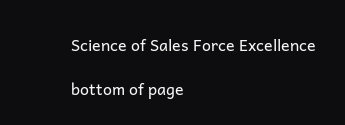Science of Sales Force Excellence

bottom of page